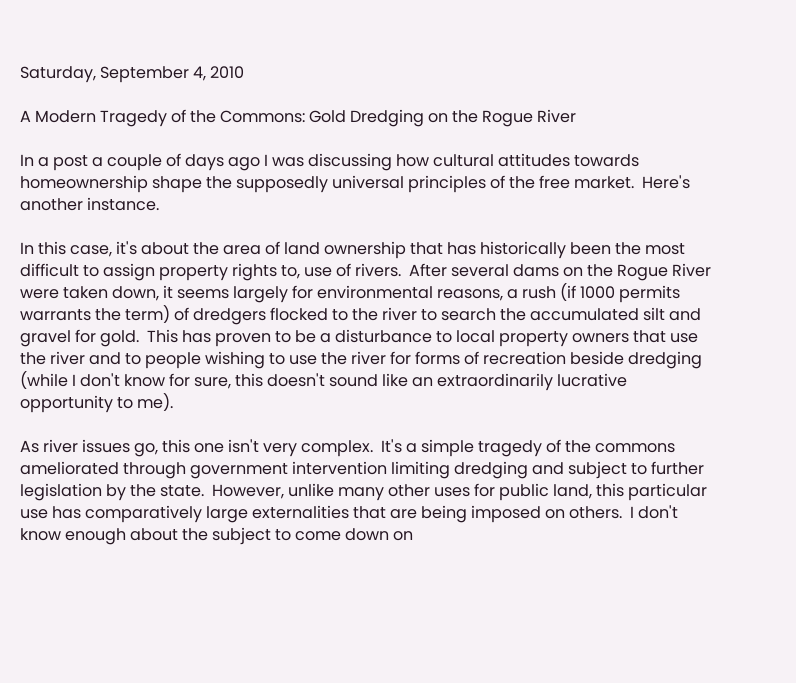Saturday, September 4, 2010

A Modern Tragedy of the Commons: Gold Dredging on the Rogue River

In a post a couple of days ago I was discussing how cultural attitudes towards homeownership shape the supposedly universal principles of the free market.  Here's another instance.

In this case, it's about the area of land ownership that has historically been the most difficult to assign property rights to, use of rivers.  After several dams on the Rogue River were taken down, it seems largely for environmental reasons, a rush (if 1000 permits warrants the term) of dredgers flocked to the river to search the accumulated silt and gravel for gold.  This has proven to be a disturbance to local property owners that use the river and to people wishing to use the river for forms of recreation beside dredging (while I don't know for sure, this doesn't sound like an extraordinarily lucrative opportunity to me).

As river issues go, this one isn't very complex.  It's a simple tragedy of the commons ameliorated through government intervention limiting dredging and subject to further legislation by the state.  However, unlike many other uses for public land, this particular use has comparatively large externalities that are being imposed on others.  I don't know enough about the subject to come down on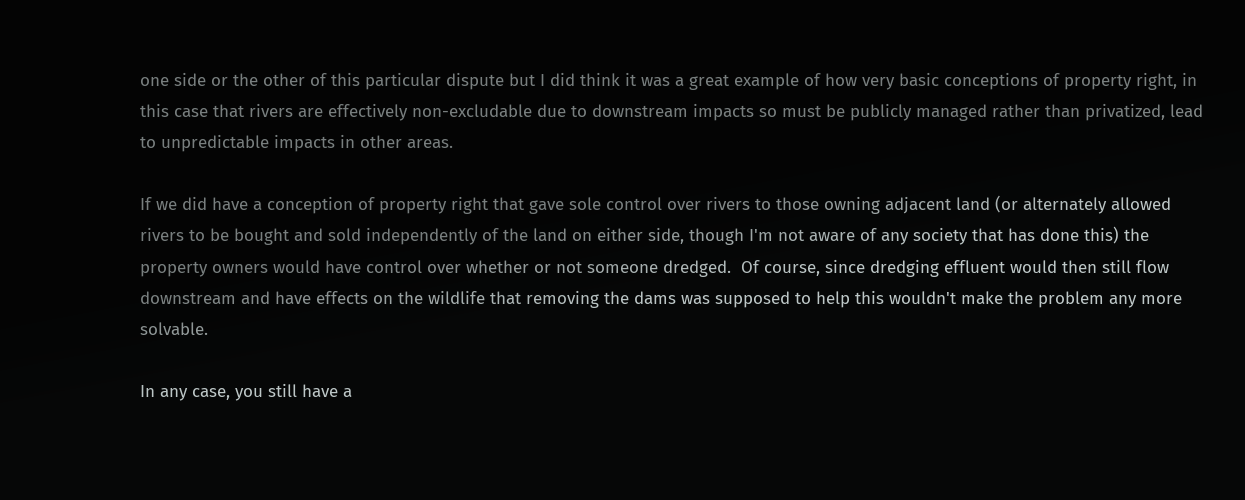one side or the other of this particular dispute but I did think it was a great example of how very basic conceptions of property right, in this case that rivers are effectively non-excludable due to downstream impacts so must be publicly managed rather than privatized, lead to unpredictable impacts in other areas.

If we did have a conception of property right that gave sole control over rivers to those owning adjacent land (or alternately allowed rivers to be bought and sold independently of the land on either side, though I'm not aware of any society that has done this) the property owners would have control over whether or not someone dredged.  Of course, since dredging effluent would then still flow downstream and have effects on the wildlife that removing the dams was supposed to help this wouldn't make the problem any more solvable.

In any case, you still have a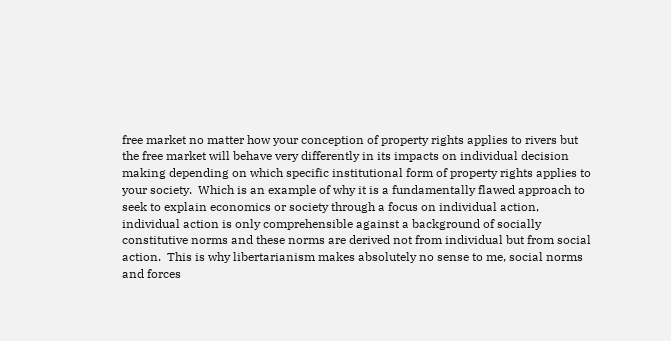free market no matter how your conception of property rights applies to rivers but the free market will behave very differently in its impacts on individual decision making depending on which specific institutional form of property rights applies to your society.  Which is an example of why it is a fundamentally flawed approach to seek to explain economics or society through a focus on individual action, individual action is only comprehensible against a background of socially constitutive norms and these norms are derived not from individual but from social action.  This is why libertarianism makes absolutely no sense to me, social norms and forces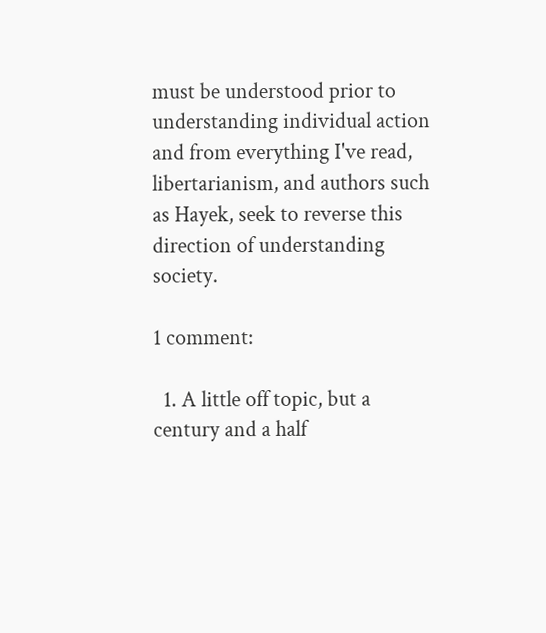must be understood prior to understanding individual action and from everything I've read, libertarianism, and authors such as Hayek, seek to reverse this direction of understanding society.

1 comment:

  1. A little off topic, but a century and a half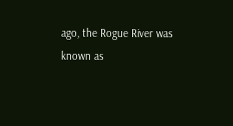ago, the Rogue River was known as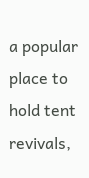a popular place to hold tent revivals,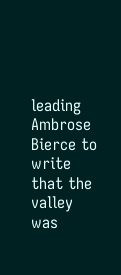leading Ambrose Bierce to write that the valley was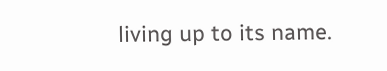living up to its name.